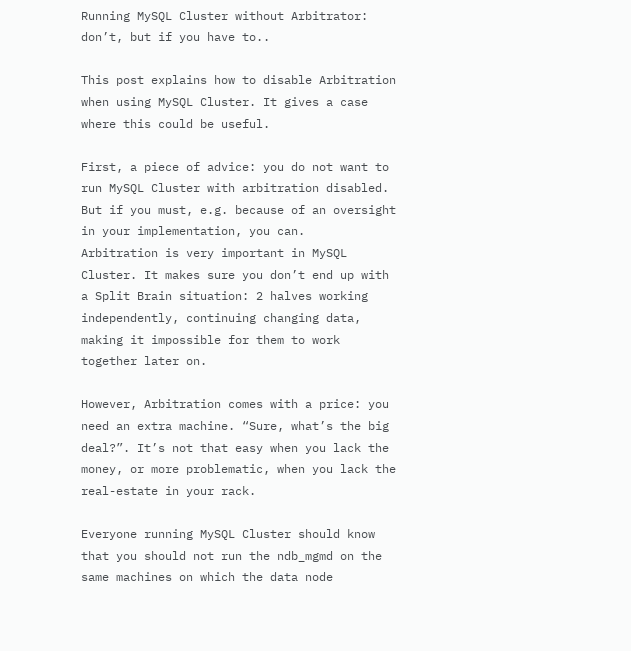Running MySQL Cluster without Arbitrator: don’t, but if you have to..

This post explains how to disable Arbitration when using MySQL Cluster. It gives a case where this could be useful.

First, a piece of advice: you do not want to run MySQL Cluster with arbitration disabled. But if you must, e.g. because of an oversight in your implementation, you can.
Arbitration is very important in MySQL Cluster. It makes sure you don’t end up with a Split Brain situation: 2 halves working independently, continuing changing data, making it impossible for them to work together later on.

However, Arbitration comes with a price: you need an extra machine. “Sure, what’s the big deal?”. It’s not that easy when you lack the money, or more problematic, when you lack the real-estate in your rack.

Everyone running MySQL Cluster should know that you should not run the ndb_mgmd on the same machines on which the data node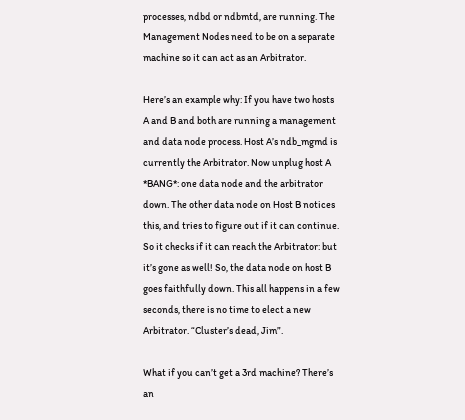processes, ndbd or ndbmtd, are running. The Management Nodes need to be on a separate machine so it can act as an Arbitrator.

Here’s an example why: If you have two hosts A and B and both are running a management and data node process. Host A’s ndb_mgmd is currently the Arbitrator. Now unplug host A *BANG*: one data node and the arbitrator down. The other data node on Host B notices this, and tries to figure out if it can continue. So it checks if it can reach the Arbitrator: but it’s gone as well! So, the data node on host B goes faithfully down. This all happens in a few seconds, there is no time to elect a new Arbitrator. “Cluster’s dead, Jim”.

What if you can’t get a 3rd machine? There’s an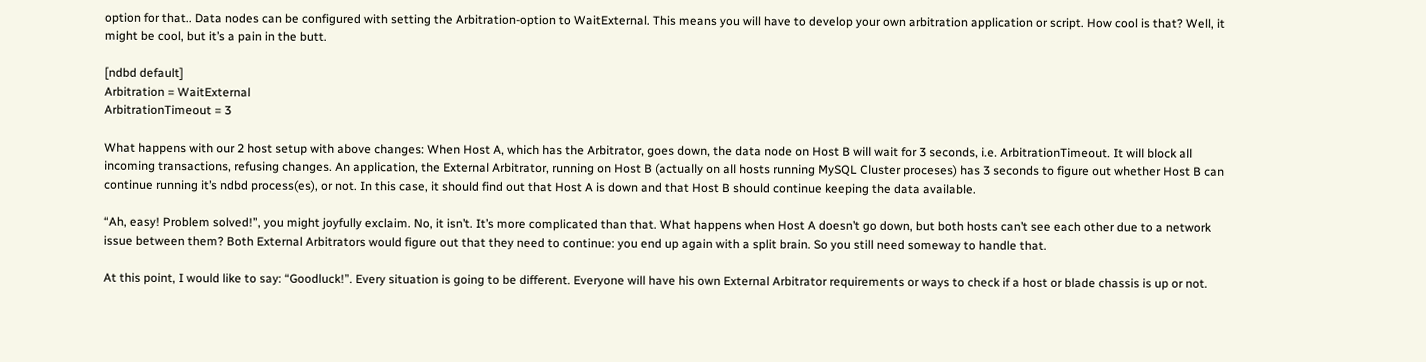option for that.. Data nodes can be configured with setting the Arbitration-option to WaitExternal. This means you will have to develop your own arbitration application or script. How cool is that? Well, it might be cool, but it’s a pain in the butt.

[ndbd default]
Arbitration = WaitExternal
ArbitrationTimeout = 3

What happens with our 2 host setup with above changes: When Host A, which has the Arbitrator, goes down, the data node on Host B will wait for 3 seconds, i.e. ArbitrationTimeout. It will block all incoming transactions, refusing changes. An application, the External Arbitrator, running on Host B (actually on all hosts running MySQL Cluster proceses) has 3 seconds to figure out whether Host B can continue running it’s ndbd process(es), or not. In this case, it should find out that Host A is down and that Host B should continue keeping the data available.

“Ah, easy! Problem solved!”, you might joyfully exclaim. No, it isn’t. It’s more complicated than that. What happens when Host A doesn’t go down, but both hosts can’t see each other due to a network issue between them? Both External Arbitrators would figure out that they need to continue: you end up again with a split brain. So you still need someway to handle that.

At this point, I would like to say: “Goodluck!”. Every situation is going to be different. Everyone will have his own External Arbitrator requirements or ways to check if a host or blade chassis is up or not.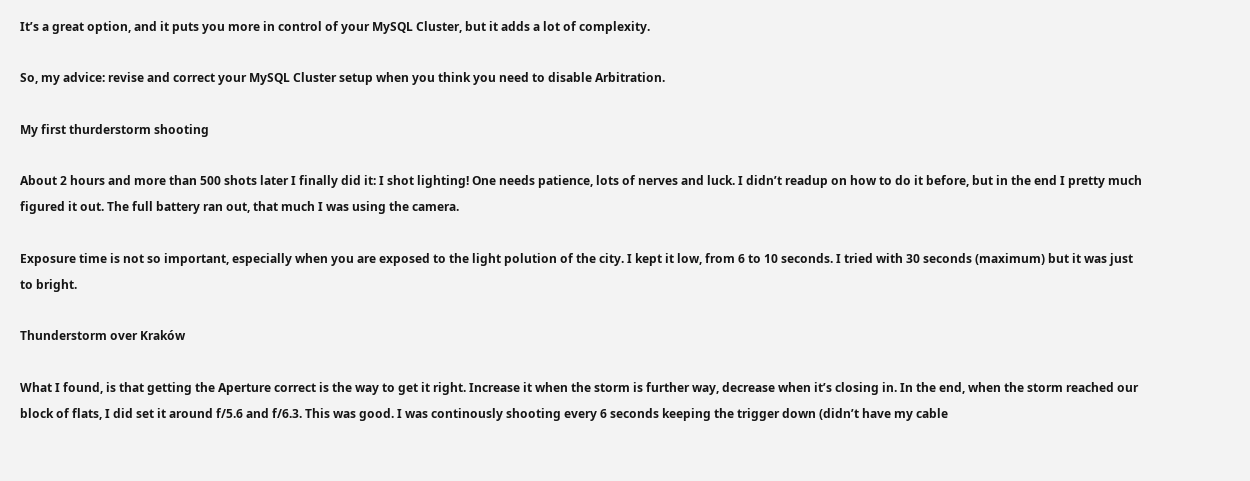It’s a great option, and it puts you more in control of your MySQL Cluster, but it adds a lot of complexity.

So, my advice: revise and correct your MySQL Cluster setup when you think you need to disable Arbitration.

My first thurderstorm shooting

About 2 hours and more than 500 shots later I finally did it: I shot lighting! One needs patience, lots of nerves and luck. I didn’t readup on how to do it before, but in the end I pretty much figured it out. The full battery ran out, that much I was using the camera.

Exposure time is not so important, especially when you are exposed to the light polution of the city. I kept it low, from 6 to 10 seconds. I tried with 30 seconds (maximum) but it was just to bright.

Thunderstorm over Kraków

What I found, is that getting the Aperture correct is the way to get it right. Increase it when the storm is further way, decrease when it’s closing in. In the end, when the storm reached our block of flats, I did set it around f/5.6 and f/6.3. This was good. I was continously shooting every 6 seconds keeping the trigger down (didn’t have my cable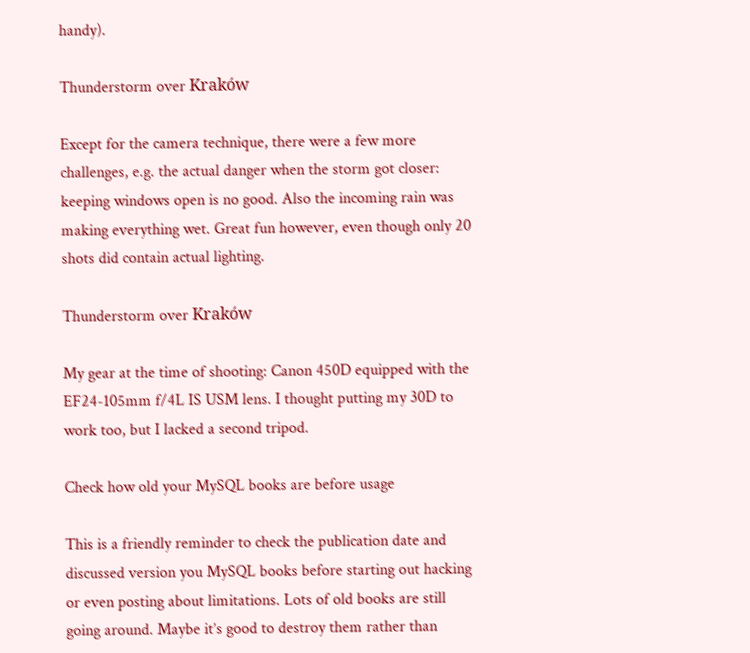handy).

Thunderstorm over Kraków

Except for the camera technique, there were a few more challenges, e.g. the actual danger when the storm got closer: keeping windows open is no good. Also the incoming rain was making everything wet. Great fun however, even though only 20 shots did contain actual lighting.

Thunderstorm over Kraków

My gear at the time of shooting: Canon 450D equipped with the EF24-105mm f/4L IS USM lens. I thought putting my 30D to work too, but I lacked a second tripod.

Check how old your MySQL books are before usage

This is a friendly reminder to check the publication date and discussed version you MySQL books before starting out hacking or even posting about limitations. Lots of old books are still going around. Maybe it’s good to destroy them rather than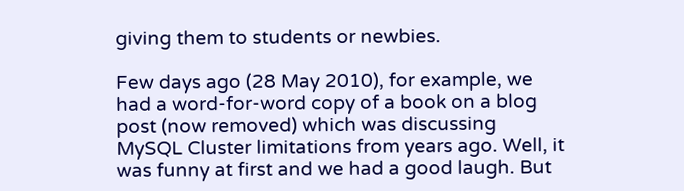giving them to students or newbies.

Few days ago (28 May 2010), for example, we had a word-for-word copy of a book on a blog post (now removed) which was discussing MySQL Cluster limitations from years ago. Well, it was funny at first and we had a good laugh. But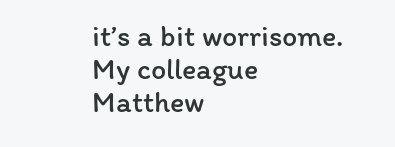it’s a bit worrisome. My colleague Matthew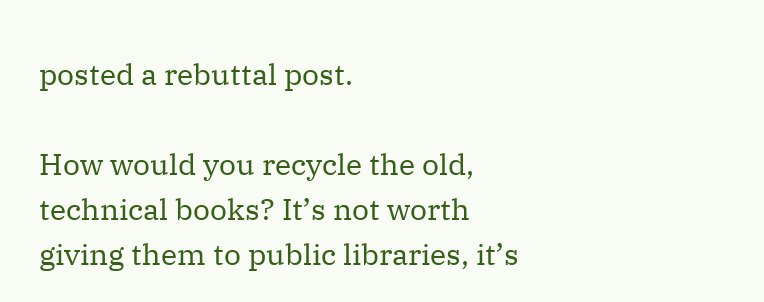posted a rebuttal post.

How would you recycle the old, technical books? It’s not worth giving them to public libraries, it’s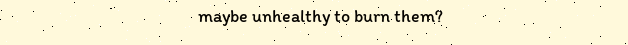maybe unhealthy to burn them?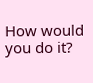How would you do it?